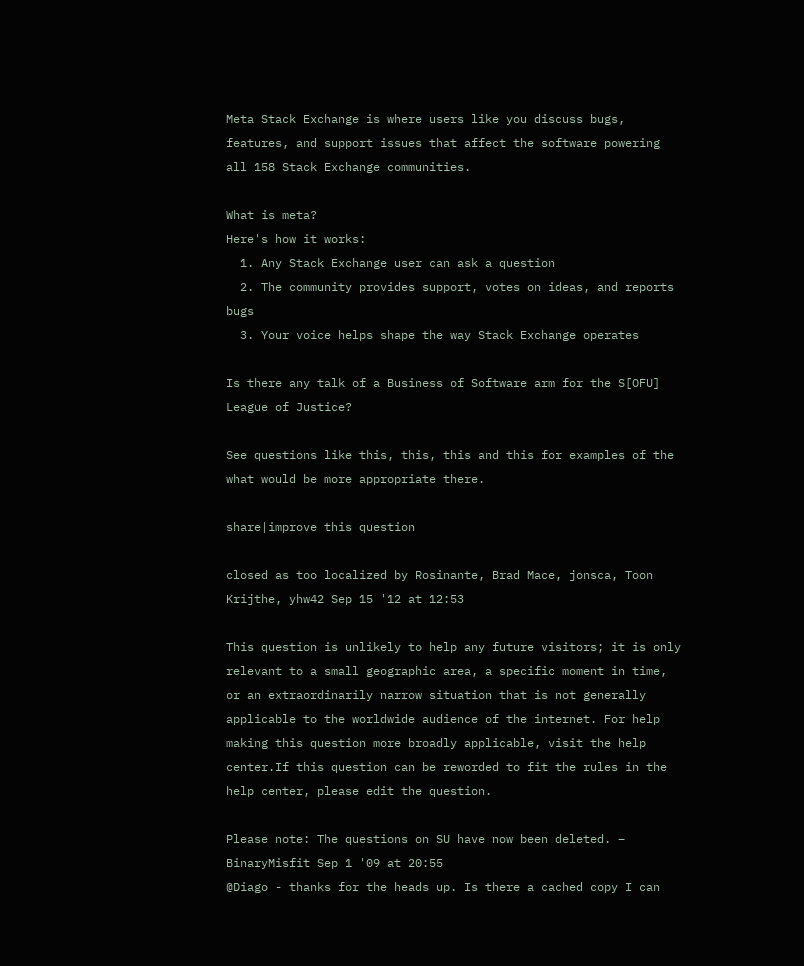Meta Stack Exchange is where users like you discuss bugs, features, and support issues that affect the software powering all 158 Stack Exchange communities.

What is meta?
Here's how it works:
  1. Any Stack Exchange user can ask a question
  2. The community provides support, votes on ideas, and reports bugs
  3. Your voice helps shape the way Stack Exchange operates

Is there any talk of a Business of Software arm for the S[OFU] League of Justice?

See questions like this, this, this and this for examples of the what would be more appropriate there.

share|improve this question

closed as too localized by Rosinante, Brad Mace, jonsca, Toon Krijthe, yhw42 Sep 15 '12 at 12:53

This question is unlikely to help any future visitors; it is only relevant to a small geographic area, a specific moment in time, or an extraordinarily narrow situation that is not generally applicable to the worldwide audience of the internet. For help making this question more broadly applicable, visit the help center.If this question can be reworded to fit the rules in the help center, please edit the question.

Please note: The questions on SU have now been deleted. – BinaryMisfit Sep 1 '09 at 20:55
@Diago - thanks for the heads up. Is there a cached copy I can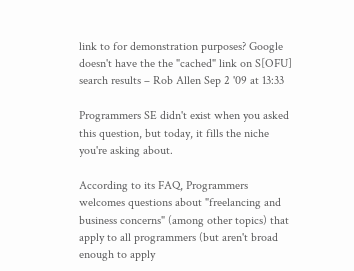link to for demonstration purposes? Google doesn't have the the "cached" link on S[OFU] search results – Rob Allen Sep 2 '09 at 13:33

Programmers SE didn't exist when you asked this question, but today, it fills the niche you're asking about.

According to its FAQ, Programmers welcomes questions about "freelancing and business concerns" (among other topics) that apply to all programmers (but aren't broad enough to apply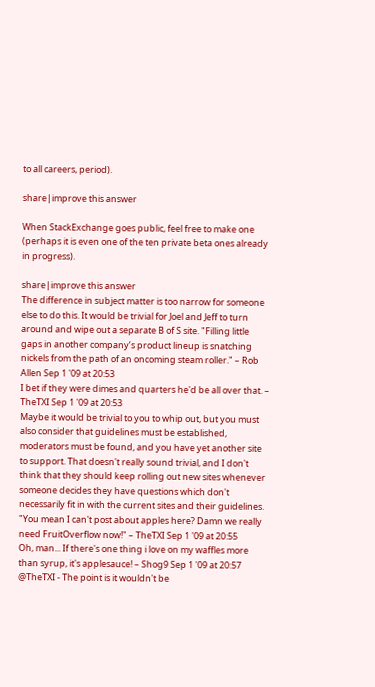to all careers, period).

share|improve this answer

When StackExchange goes public, feel free to make one (perhaps it is even one of the ten private beta ones already in progress).

share|improve this answer
The difference in subject matter is too narrow for someone else to do this. It would be trivial for Joel and Jeff to turn around and wipe out a separate B of S site. "Filling little gaps in another company’s product lineup is snatching nickels from the path of an oncoming steam roller." – Rob Allen Sep 1 '09 at 20:53
I bet if they were dimes and quarters he'd be all over that. – TheTXI Sep 1 '09 at 20:53
Maybe it would be trivial to you to whip out, but you must also consider that guidelines must be established, moderators must be found, and you have yet another site to support. That doesn't really sound trivial, and I don't think that they should keep rolling out new sites whenever someone decides they have questions which don't necessarily fit in with the current sites and their guidelines. "You mean I can't post about apples here? Damn we really need FruitOverflow now!" – TheTXI Sep 1 '09 at 20:55
Oh, man... If there's one thing i love on my waffles more than syrup, it's applesauce! – Shog9 Sep 1 '09 at 20:57
@TheTXI - The point is it wouldn't be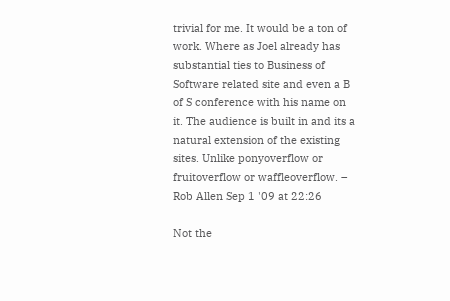trivial for me. It would be a ton of work. Where as Joel already has substantial ties to Business of Software related site and even a B of S conference with his name on it. The audience is built in and its a natural extension of the existing sites. Unlike ponyoverflow or fruitoverflow or waffleoverflow. – Rob Allen Sep 1 '09 at 22:26

Not the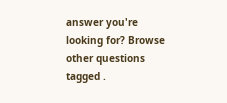answer you're looking for? Browse other questions tagged .